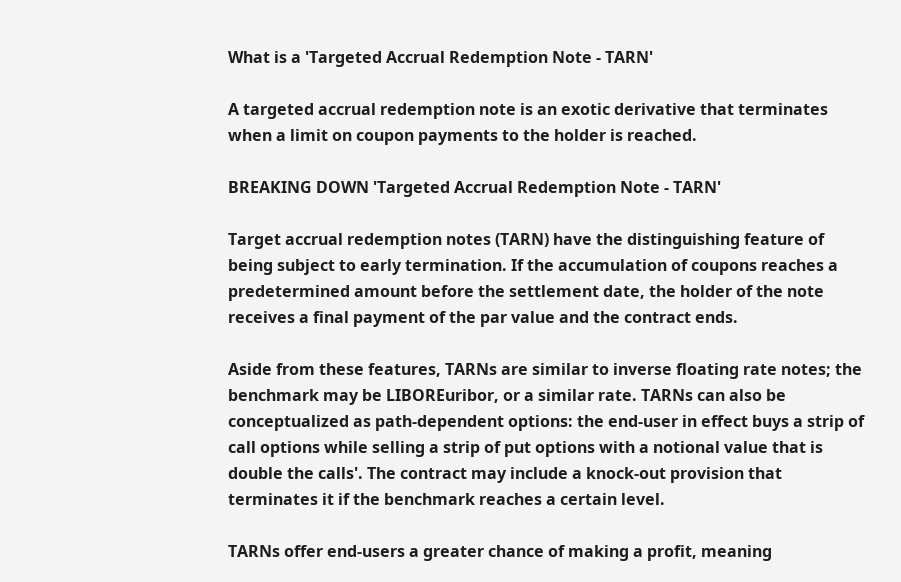What is a 'Targeted Accrual Redemption Note - TARN'

A targeted accrual redemption note is an exotic derivative that terminates when a limit on coupon payments to the holder is reached.

BREAKING DOWN 'Targeted Accrual Redemption Note - TARN'

Target accrual redemption notes (TARN) have the distinguishing feature of being subject to early termination. If the accumulation of coupons reaches a predetermined amount before the settlement date, the holder of the note receives a final payment of the par value and the contract ends.

Aside from these features, TARNs are similar to inverse floating rate notes; the benchmark may be LIBOREuribor, or a similar rate. TARNs can also be conceptualized as path-dependent options: the end-user in effect buys a strip of call options while selling a strip of put options with a notional value that is double the calls'. The contract may include a knock-out provision that terminates it if the benchmark reaches a certain level.

TARNs offer end-users a greater chance of making a profit, meaning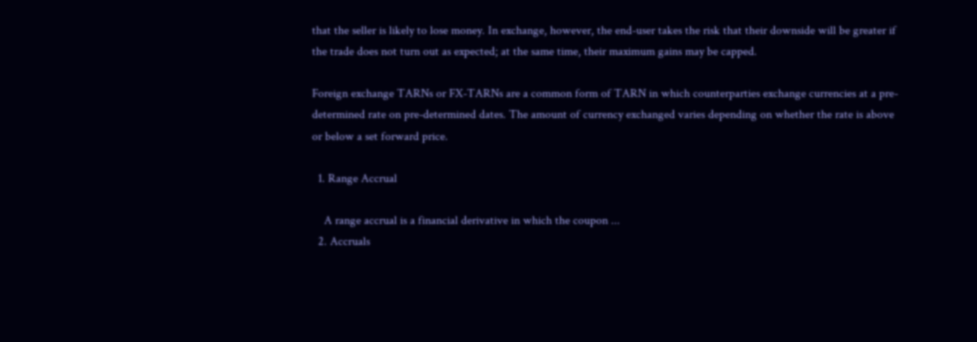that the seller is likely to lose money. In exchange, however, the end-user takes the risk that their downside will be greater if the trade does not turn out as expected; at the same time, their maximum gains may be capped.

Foreign exchange TARNs or FX-TARNs are a common form of TARN in which counterparties exchange currencies at a pre-determined rate on pre-determined dates. The amount of currency exchanged varies depending on whether the rate is above or below a set forward price.

  1. Range Accrual

    A range accrual is a financial derivative in which the coupon ...
  2. Accruals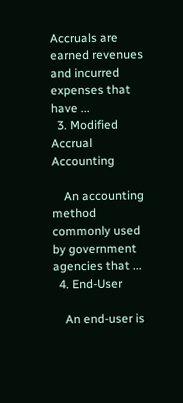Accruals are earned revenues and incurred expenses that have ...
  3. Modified Accrual Accounting

    An accounting method commonly used by government agencies that ...
  4. End-User

    An end-user is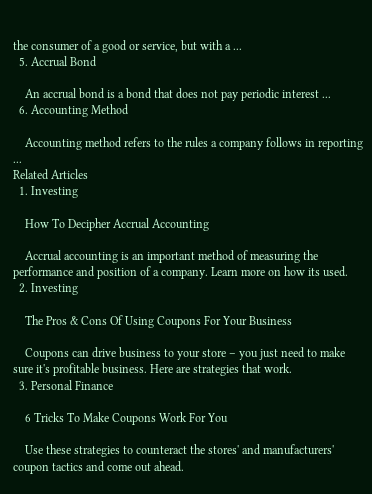the consumer of a good or service, but with a ...
  5. Accrual Bond

    An accrual bond is a bond that does not pay periodic interest ...
  6. Accounting Method

    Accounting method refers to the rules a company follows in reporting ...
Related Articles
  1. Investing

    How To Decipher Accrual Accounting

    Accrual accounting is an important method of measuring the performance and position of a company. Learn more on how its used.
  2. Investing

    The Pros & Cons Of Using Coupons For Your Business

    Coupons can drive business to your store – you just need to make sure it's profitable business. Here are strategies that work.
  3. Personal Finance

    6 Tricks To Make Coupons Work For You

    Use these strategies to counteract the stores' and manufacturers' coupon tactics and come out ahead.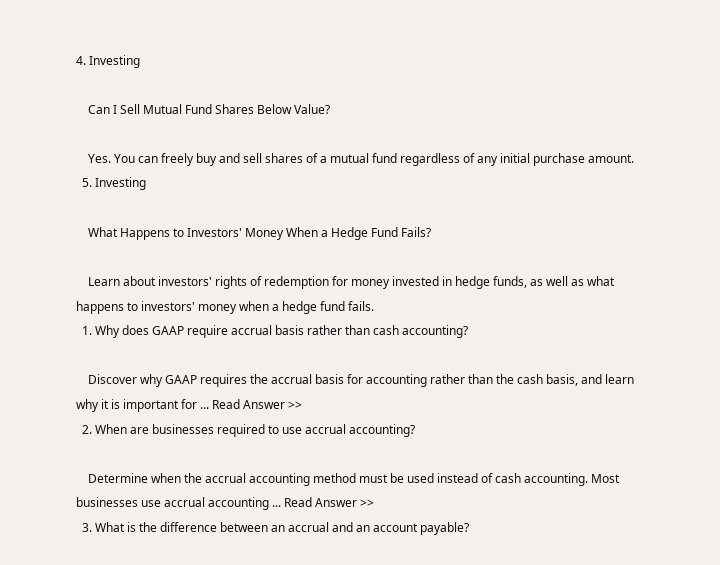4. Investing

    Can I Sell Mutual Fund Shares Below Value?

    Yes. You can freely buy and sell shares of a mutual fund regardless of any initial purchase amount.
  5. Investing

    What Happens to Investors' Money When a Hedge Fund Fails?

    Learn about investors' rights of redemption for money invested in hedge funds, as well as what happens to investors' money when a hedge fund fails.
  1. Why does GAAP require accrual basis rather than cash accounting?

    Discover why GAAP requires the accrual basis for accounting rather than the cash basis, and learn why it is important for ... Read Answer >>
  2. When are businesses required to use accrual accounting?

    Determine when the accrual accounting method must be used instead of cash accounting. Most businesses use accrual accounting ... Read Answer >>
  3. What is the difference between an accrual and an account payable?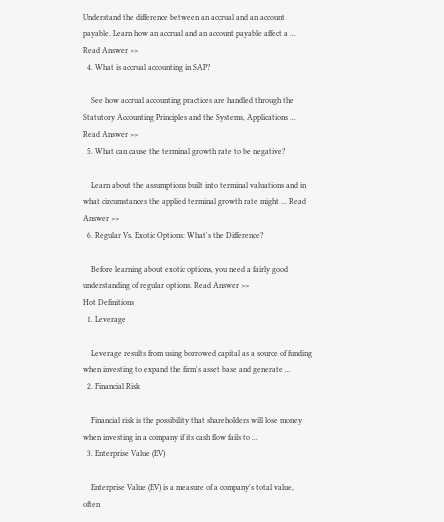Understand the difference between an accrual and an account payable. Learn how an accrual and an account payable affect a ... Read Answer >>
  4. What is accrual accounting in SAP?

    See how accrual accounting practices are handled through the Statutory Accounting Principles and the Systems, Applications ... Read Answer >>
  5. What can cause the terminal growth rate to be negative?

    Learn about the assumptions built into terminal valuations and in what circumstances the applied terminal growth rate might ... Read Answer >>
  6. Regular Vs. Exotic Options: What's the Difference?

    Before learning about exotic options, you need a fairly good understanding of regular options. Read Answer >>
Hot Definitions
  1. Leverage

    Leverage results from using borrowed capital as a source of funding when investing to expand the firm's asset base and generate ...
  2. Financial Risk

    Financial risk is the possibility that shareholders will lose money when investing in a company if its cash flow fails to ...
  3. Enterprise Value (EV)

    Enterprise Value (EV) is a measure of a company's total value, often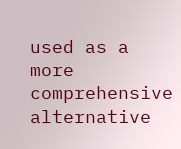used as a more comprehensive alternative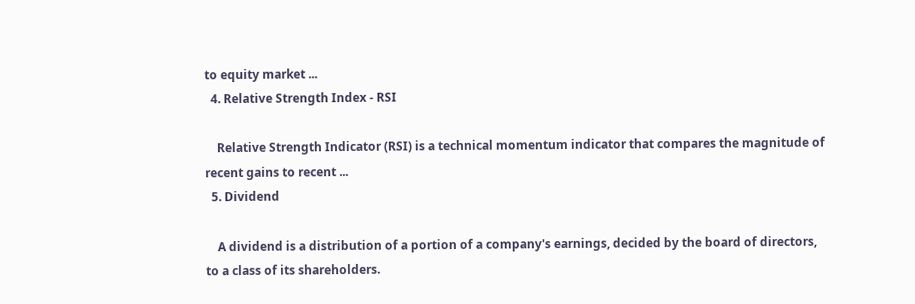to equity market ...
  4. Relative Strength Index - RSI

    Relative Strength Indicator (RSI) is a technical momentum indicator that compares the magnitude of recent gains to recent ...
  5. Dividend

    A dividend is a distribution of a portion of a company's earnings, decided by the board of directors, to a class of its shareholders.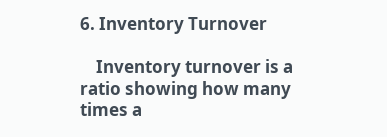6. Inventory Turnover

    Inventory turnover is a ratio showing how many times a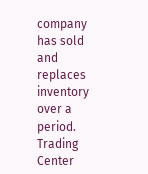company has sold and replaces inventory over a period.
Trading Center